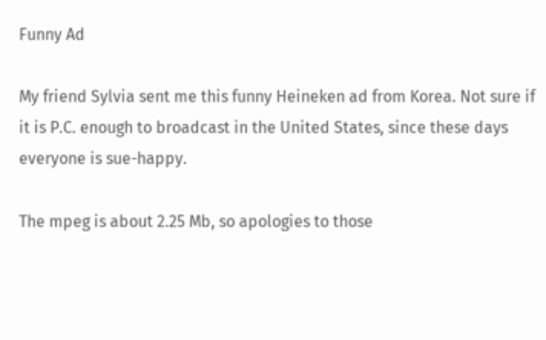Funny Ad

My friend Sylvia sent me this funny Heineken ad from Korea. Not sure if it is P.C. enough to broadcast in the United States, since these days everyone is sue-happy.

The mpeg is about 2.25 Mb, so apologies to those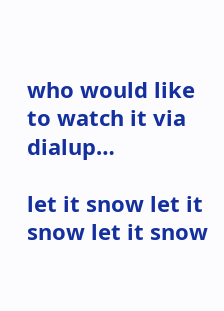who would like to watch it via dialup…

let it snow let it snow let it snow